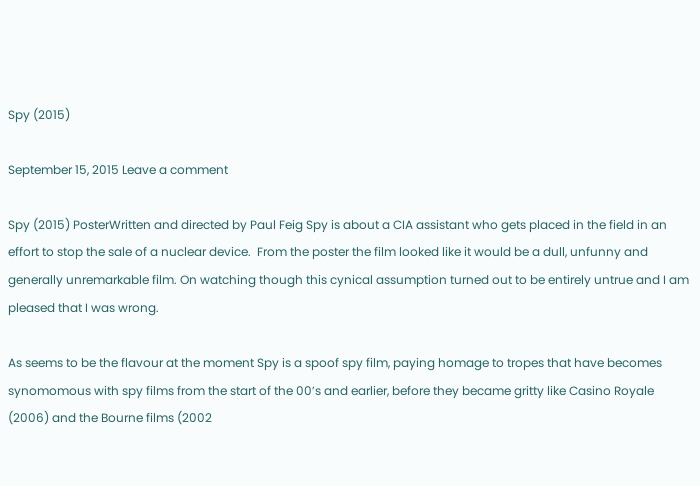Spy (2015)

September 15, 2015 Leave a comment

Spy (2015) PosterWritten and directed by Paul Feig Spy is about a CIA assistant who gets placed in the field in an effort to stop the sale of a nuclear device.  From the poster the film looked like it would be a dull, unfunny and generally unremarkable film. On watching though this cynical assumption turned out to be entirely untrue and I am pleased that I was wrong.

As seems to be the flavour at the moment Spy is a spoof spy film, paying homage to tropes that have becomes synomomous with spy films from the start of the 00’s and earlier, before they became gritty like Casino Royale (2006) and the Bourne films (2002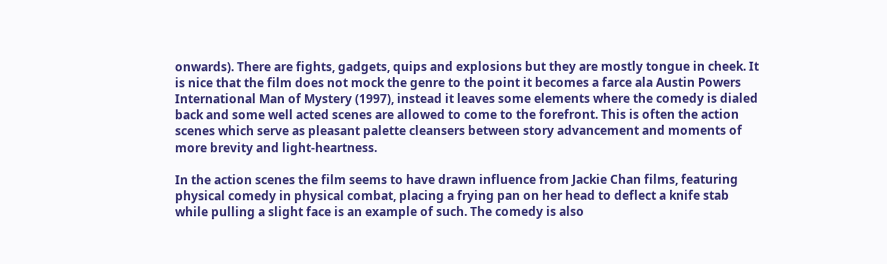onwards). There are fights, gadgets, quips and explosions but they are mostly tongue in cheek. It is nice that the film does not mock the genre to the point it becomes a farce ala Austin Powers International Man of Mystery (1997), instead it leaves some elements where the comedy is dialed back and some well acted scenes are allowed to come to the forefront. This is often the action scenes which serve as pleasant palette cleansers between story advancement and moments of more brevity and light-heartness.

In the action scenes the film seems to have drawn influence from Jackie Chan films, featuring physical comedy in physical combat, placing a frying pan on her head to deflect a knife stab while pulling a slight face is an example of such. The comedy is also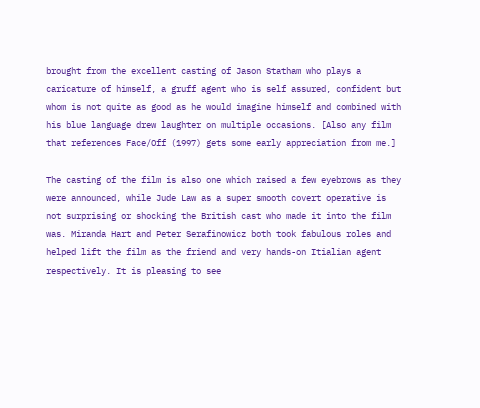brought from the excellent casting of Jason Statham who plays a caricature of himself, a gruff agent who is self assured, confident but whom is not quite as good as he would imagine himself and combined with his blue language drew laughter on multiple occasions. [Also any film that references Face/Off (1997) gets some early appreciation from me.]

The casting of the film is also one which raised a few eyebrows as they were announced, while Jude Law as a super smooth covert operative is not surprising or shocking the British cast who made it into the film was. Miranda Hart and Peter Serafinowicz both took fabulous roles and helped lift the film as the friend and very hands-on Itialian agent respectively. It is pleasing to see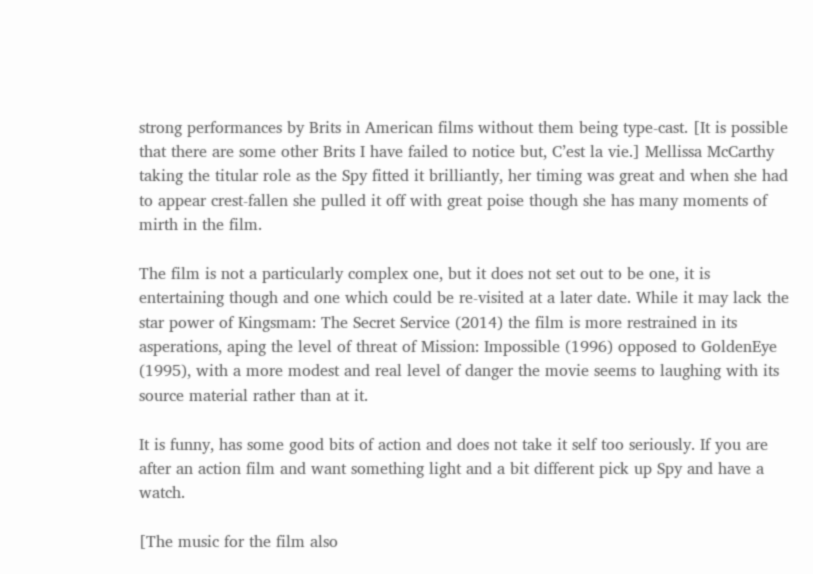strong performances by Brits in American films without them being type-cast. [It is possible that there are some other Brits I have failed to notice but, C’est la vie.] Mellissa McCarthy taking the titular role as the Spy fitted it brilliantly, her timing was great and when she had to appear crest-fallen she pulled it off with great poise though she has many moments of mirth in the film.

The film is not a particularly complex one, but it does not set out to be one, it is entertaining though and one which could be re-visited at a later date. While it may lack the star power of Kingsmam: The Secret Service (2014) the film is more restrained in its asperations, aping the level of threat of Mission: Impossible (1996) opposed to GoldenEye (1995), with a more modest and real level of danger the movie seems to laughing with its source material rather than at it.

It is funny, has some good bits of action and does not take it self too seriously. If you are after an action film and want something light and a bit different pick up Spy and have a watch.

[The music for the film also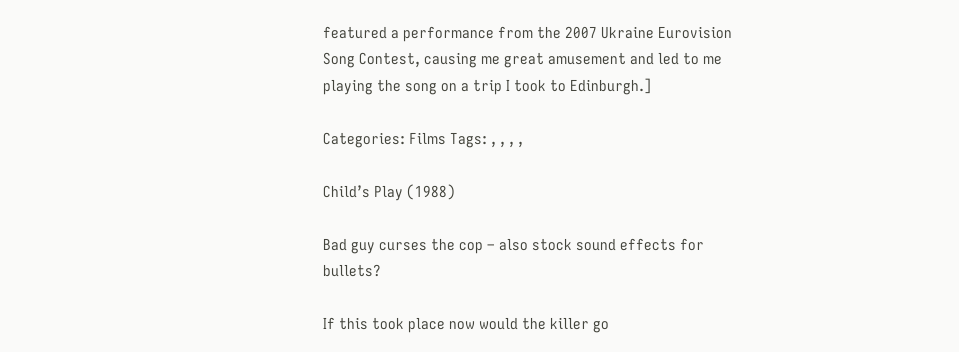featured a performance from the 2007 Ukraine Eurovision Song Contest, causing me great amusement and led to me playing the song on a trip I took to Edinburgh.]

Categories: Films Tags: , , , ,

Child’s Play (1988)

Bad guy curses the cop – also stock sound effects for bullets?

If this took place now would the killer go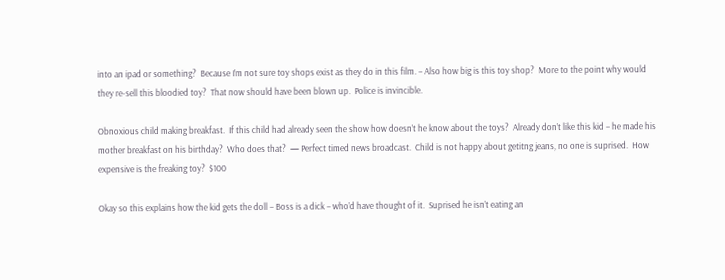into an ipad or something?  Because I’m not sure toy shops exist as they do in this film. – Also how big is this toy shop?  More to the point why would they re-sell this bloodied toy?  That now should have been blown up.  Police is invincible.

Obnoxious child making breakfast.  If this child had already seen the show how doesn’t he know about the toys?  Already don’t like this kid – he made his mother breakfast on his birthday?  Who does that?  — Perfect timed news broadcast.  Child is not happy about getitng jeans, no one is suprised.  How expensive is the freaking toy?  $100

Okay so this explains how the kid gets the doll – Boss is a dick – who’d have thought of it.  Suprised he isn’t eating an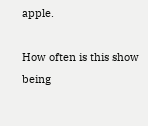apple.

How often is this show being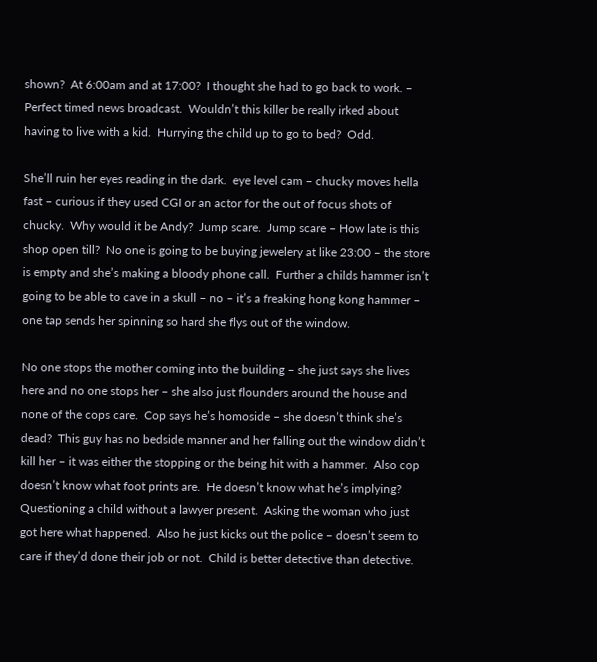shown?  At 6:00am and at 17:00?  I thought she had to go back to work. – Perfect timed news broadcast.  Wouldn’t this killer be really irked about  having to live with a kid.  Hurrying the child up to go to bed?  Odd.

She’ll ruin her eyes reading in the dark.  eye level cam – chucky moves hella fast – curious if they used CGI or an actor for the out of focus shots of chucky.  Why would it be Andy?  Jump scare.  Jump scare – How late is this shop open till?  No one is going to be buying jewelery at like 23:00 – the store is empty and she’s making a bloody phone call.  Further a childs hammer isn’t going to be able to cave in a skull – no – it’s a freaking hong kong hammer – one tap sends her spinning so hard she flys out of the window.

No one stops the mother coming into the building – she just says she lives here and no one stops her – she also just flounders around the house and none of the cops care.  Cop says he’s homoside – she doesn’t think she’s dead?  This guy has no bedside manner and her falling out the window didn’t kill her – it was either the stopping or the being hit with a hammer.  Also cop doesn’t know what foot prints are.  He doesn’t know what he’s implying?  Questioning a child without a lawyer present.  Asking the woman who just got here what happened.  Also he just kicks out the police – doesn’t seem to care if they’d done their job or not.  Child is better detective than detective.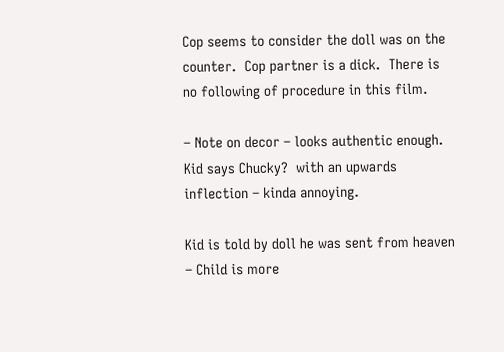Cop seems to consider the doll was on the counter.  Cop partner is a dick.  There is no following of procedure in this film.

– Note on decor – looks authentic enough.  Kid says Chucky?  with an upwards inflection – kinda annoying.

Kid is told by doll he was sent from heaven – Child is more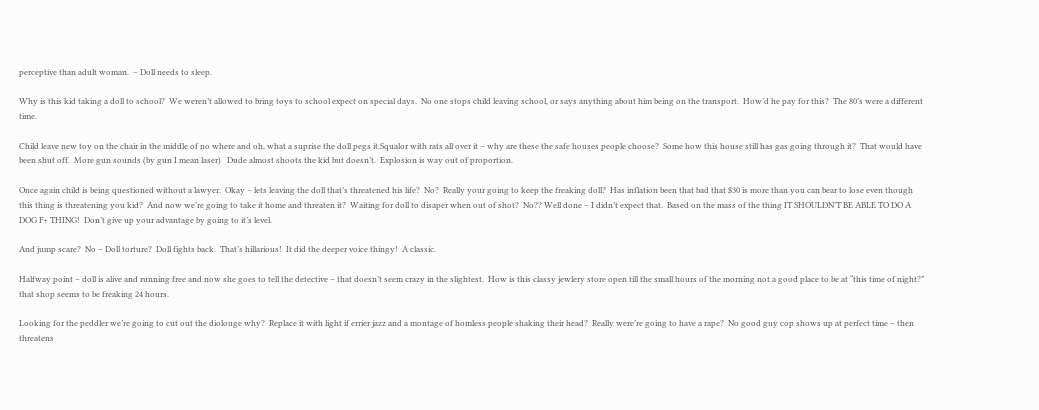perceptive than adult woman.  – Doll needs to sleep.

Why is this kid taking a doll to school?  We weren’t allowed to bring toys to school expect on special days.  No one stops child leaving school, or says anything about him being on the transport.  How’d he pay for this?  The 80’s were a different time.

Child leave new toy on the chair in the middle of no where and oh, what a suprise the doll pegs it.Squalor with rats all over it – why are these the safe houses people choose?  Some how this house still has gas going through it?  That would have been shut off.  More gun sounds (by gun I mean laser)   Dude almost shoots the kid but doesn’t.  Explosion is way out of proportion.

Once again child is being questioned without a lawyer.  Okay – lets leaving the doll that’s threatened his life?  No?  Really your going to keep the freaking doll?  Has inflation been that bad that $30 is more than you can bear to lose even though this thing is threatening you kid?  And now we’re going to take it home and threaten it?  Waiting for doll to disaper when out of shot?  No?? Well done – I didn’t expect that.  Based on the mass of the thing IT SHOULDN’T BE ABLE TO DO A DOG F+ THING!  Don’t give up your advantage by going to it’s level.

And jump scare?  No – Doll torture?  Doll fights back.  That’s hillarious!  It did the deeper voice thingy!  A classic.

Halfway point – doll is alive and running free and now she goes to tell the detective – that doesn’t seem crazy in the slightest.  How is this classy jewlery store open till the small hours of the morning not a good place to be at “this time of night?” that shop seems to be freaking 24 hours.

Looking for the peddler we’re going to cut out the diolouge why?  Replace it with light if errier jazz and a montage of homless people shaking their head?  Really were’re going to have a rape?  No good guy cop shows up at perfect time – then threatens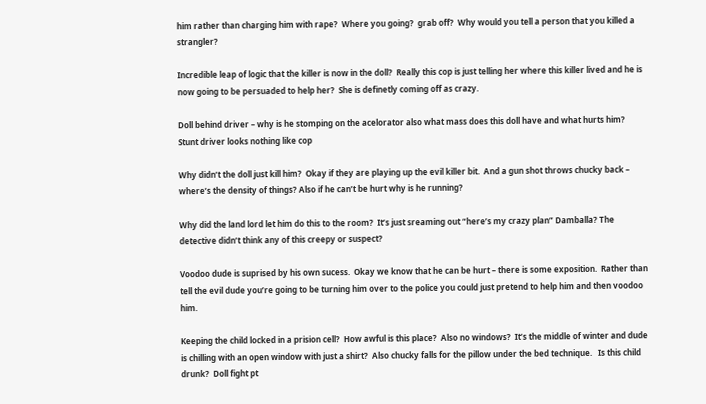him rather than charging him with rape?  Where you going?  grab off?  Why would you tell a person that you killed a strangler?

Incredible leap of logic that the killer is now in the doll?  Really this cop is just telling her where this killer lived and he is now going to be persuaded to help her?  She is definetly coming off as crazy.

Doll behind driver – why is he stomping on the acelorator also what mass does this doll have and what hurts him?  Stunt driver looks nothing like cop

Why didn’t the doll just kill him?  Okay if they are playing up the evil killer bit.  And a gun shot throws chucky back – where’s the density of things? Also if he can’t be hurt why is he running?

Why did the land lord let him do this to the room?  It’s just sreaming out “here’s my crazy plan” Damballa? The detective didn’t think any of this creepy or suspect?

Voodoo dude is suprised by his own sucess.  Okay we know that he can be hurt – there is some exposition.  Rather than tell the evil dude you’re going to be turning him over to the police you could just pretend to help him and then voodoo him.

Keeping the child locked in a prision cell?  How awful is this place?  Also no windows?  It’s the middle of winter and dude is chilling with an open window with just a shirt?  Also chucky falls for the pillow under the bed technique.   Is this child drunk?  Doll fight pt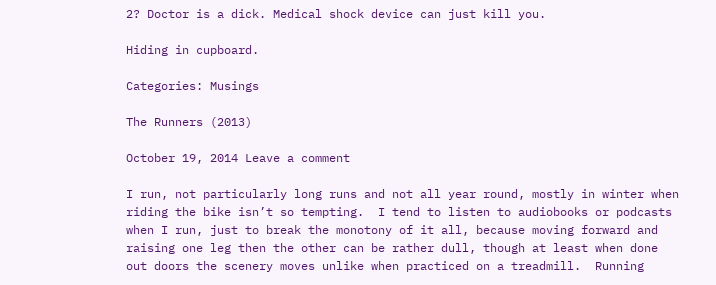2? Doctor is a dick. Medical shock device can just kill you.

Hiding in cupboard.

Categories: Musings

The Runners (2013)

October 19, 2014 Leave a comment

I run, not particularly long runs and not all year round, mostly in winter when riding the bike isn’t so tempting.  I tend to listen to audiobooks or podcasts when I run, just to break the monotony of it all, because moving forward and raising one leg then the other can be rather dull, though at least when done out doors the scenery moves unlike when practiced on a treadmill.  Running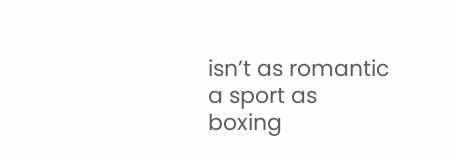isn’t as romantic a sport as boxing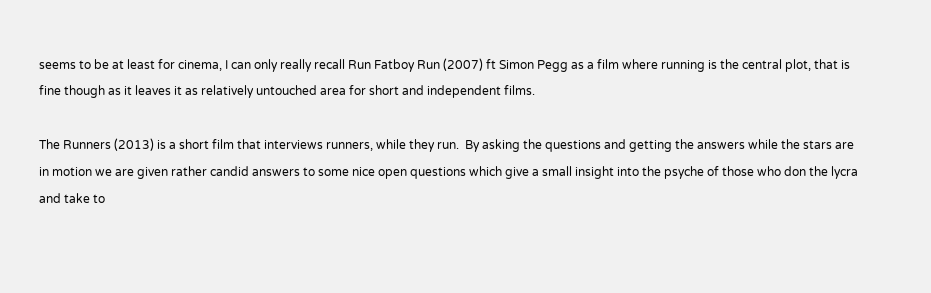seems to be at least for cinema, I can only really recall Run Fatboy Run (2007) ft Simon Pegg as a film where running is the central plot, that is fine though as it leaves it as relatively untouched area for short and independent films.

The Runners (2013) is a short film that interviews runners, while they run.  By asking the questions and getting the answers while the stars are in motion we are given rather candid answers to some nice open questions which give a small insight into the psyche of those who don the lycra and take to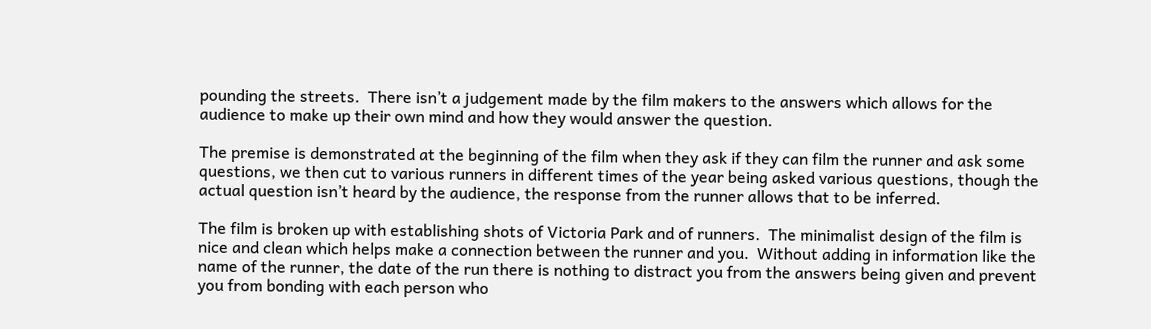pounding the streets.  There isn’t a judgement made by the film makers to the answers which allows for the audience to make up their own mind and how they would answer the question.

The premise is demonstrated at the beginning of the film when they ask if they can film the runner and ask some questions, we then cut to various runners in different times of the year being asked various questions, though the actual question isn’t heard by the audience, the response from the runner allows that to be inferred.

The film is broken up with establishing shots of Victoria Park and of runners.  The minimalist design of the film is nice and clean which helps make a connection between the runner and you.  Without adding in information like the name of the runner, the date of the run there is nothing to distract you from the answers being given and prevent you from bonding with each person who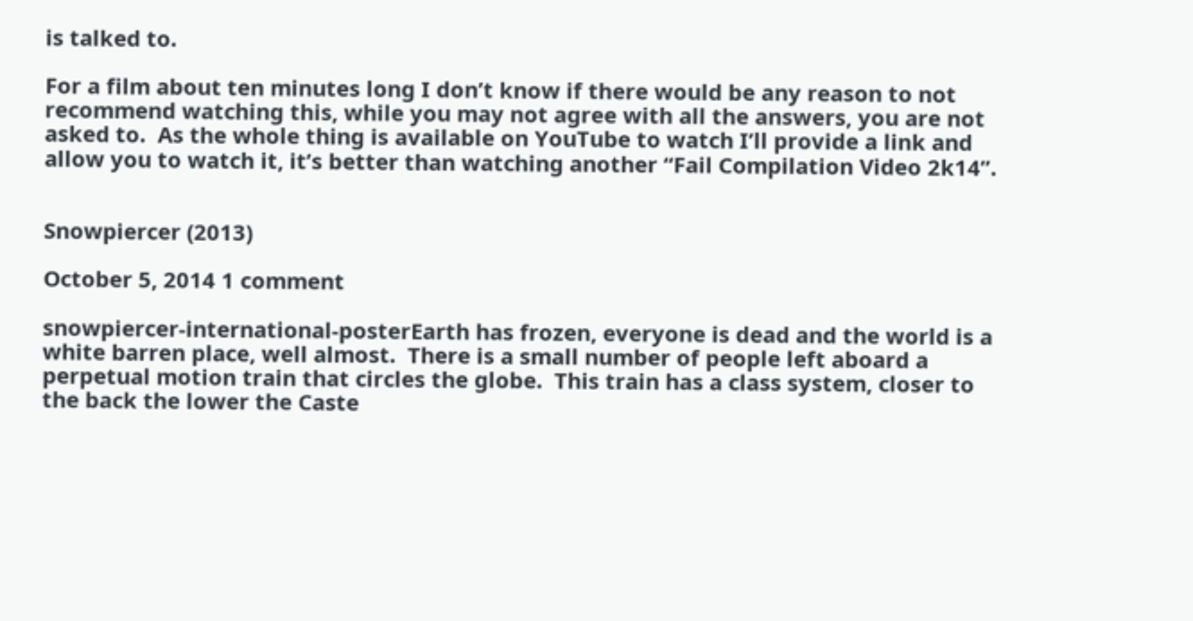is talked to.

For a film about ten minutes long I don’t know if there would be any reason to not recommend watching this, while you may not agree with all the answers, you are not asked to.  As the whole thing is available on YouTube to watch I’ll provide a link and allow you to watch it, it’s better than watching another “Fail Compilation Video 2k14”.


Snowpiercer (2013)

October 5, 2014 1 comment

snowpiercer-international-posterEarth has frozen, everyone is dead and the world is a white barren place, well almost.  There is a small number of people left aboard a perpetual motion train that circles the globe.  This train has a class system, closer to the back the lower the Caste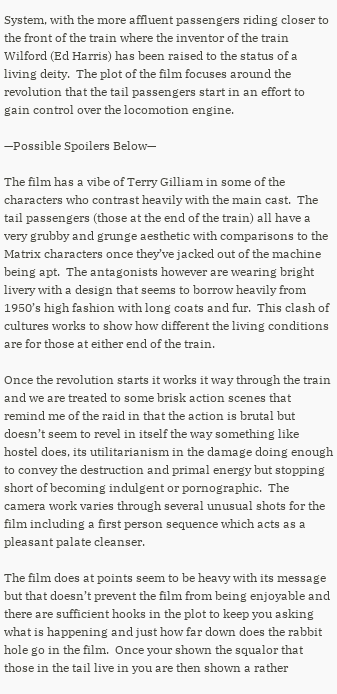System, with the more affluent passengers riding closer to the front of the train where the inventor of the train Wilford (Ed Harris) has been raised to the status of a living deity.  The plot of the film focuses around the revolution that the tail passengers start in an effort to gain control over the locomotion engine.

—Possible Spoilers Below—

The film has a vibe of Terry Gilliam in some of the characters who contrast heavily with the main cast.  The tail passengers (those at the end of the train) all have a very grubby and grunge aesthetic with comparisons to the Matrix characters once they’ve jacked out of the machine being apt.  The antagonists however are wearing bright livery with a design that seems to borrow heavily from 1950’s high fashion with long coats and fur.  This clash of cultures works to show how different the living conditions are for those at either end of the train.

Once the revolution starts it works it way through the train and we are treated to some brisk action scenes that remind me of the raid in that the action is brutal but doesn’t seem to revel in itself the way something like hostel does, its utilitarianism in the damage doing enough to convey the destruction and primal energy but stopping short of becoming indulgent or pornographic.  The camera work varies through several unusual shots for the film including a first person sequence which acts as a pleasant palate cleanser.

The film does at points seem to be heavy with its message but that doesn’t prevent the film from being enjoyable and there are sufficient hooks in the plot to keep you asking what is happening and just how far down does the rabbit hole go in the film.  Once your shown the squalor that those in the tail live in you are then shown a rather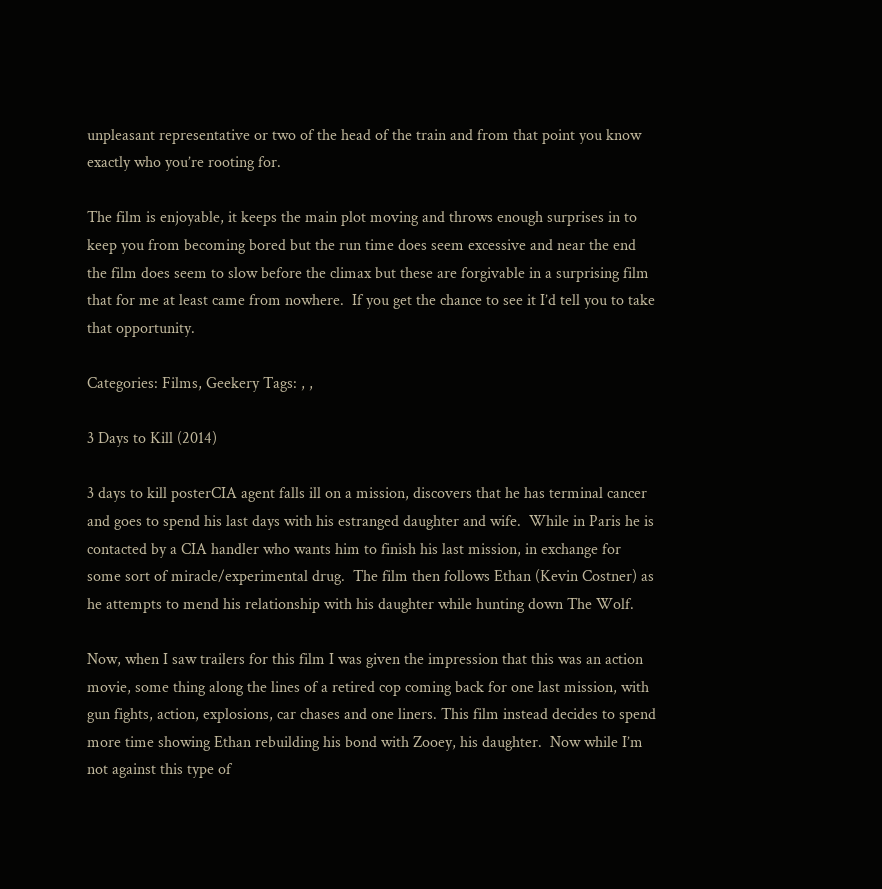unpleasant representative or two of the head of the train and from that point you know exactly who you’re rooting for.

The film is enjoyable, it keeps the main plot moving and throws enough surprises in to keep you from becoming bored but the run time does seem excessive and near the end the film does seem to slow before the climax but these are forgivable in a surprising film that for me at least came from nowhere.  If you get the chance to see it I’d tell you to take that opportunity.

Categories: Films, Geekery Tags: , ,

3 Days to Kill (2014)

3 days to kill posterCIA agent falls ill on a mission, discovers that he has terminal cancer and goes to spend his last days with his estranged daughter and wife.  While in Paris he is contacted by a CIA handler who wants him to finish his last mission, in exchange for some sort of miracle/experimental drug.  The film then follows Ethan (Kevin Costner) as he attempts to mend his relationship with his daughter while hunting down The Wolf.

Now, when I saw trailers for this film I was given the impression that this was an action movie, some thing along the lines of a retired cop coming back for one last mission, with gun fights, action, explosions, car chases and one liners. This film instead decides to spend more time showing Ethan rebuilding his bond with Zooey, his daughter.  Now while I’m not against this type of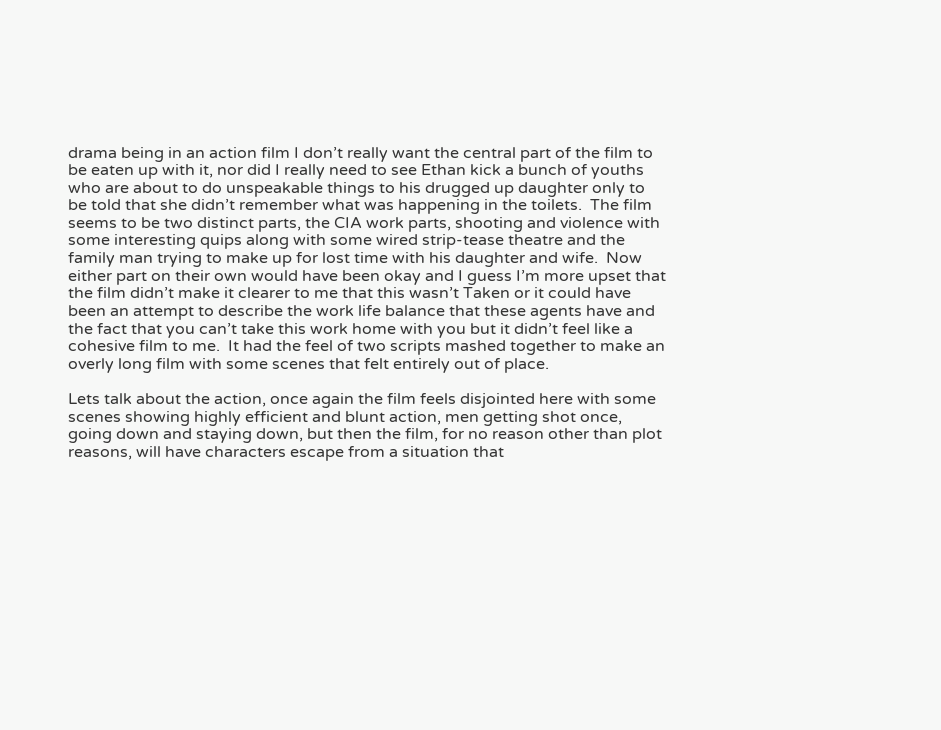drama being in an action film I don’t really want the central part of the film to be eaten up with it, nor did I really need to see Ethan kick a bunch of youths who are about to do unspeakable things to his drugged up daughter only to be told that she didn’t remember what was happening in the toilets.  The film seems to be two distinct parts, the CIA work parts, shooting and violence with some interesting quips along with some wired strip-tease theatre and the family man trying to make up for lost time with his daughter and wife.  Now either part on their own would have been okay and I guess I’m more upset that the film didn’t make it clearer to me that this wasn’t Taken or it could have been an attempt to describe the work life balance that these agents have and the fact that you can’t take this work home with you but it didn’t feel like a cohesive film to me.  It had the feel of two scripts mashed together to make an overly long film with some scenes that felt entirely out of place.

Lets talk about the action, once again the film feels disjointed here with some scenes showing highly efficient and blunt action, men getting shot once, going down and staying down, but then the film, for no reason other than plot reasons, will have characters escape from a situation that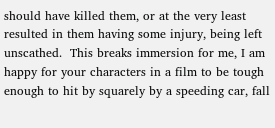should have killed them, or at the very least resulted in them having some injury, being left unscathed.  This breaks immersion for me, I am happy for your characters in a film to be tough enough to hit by squarely by a speeding car, fall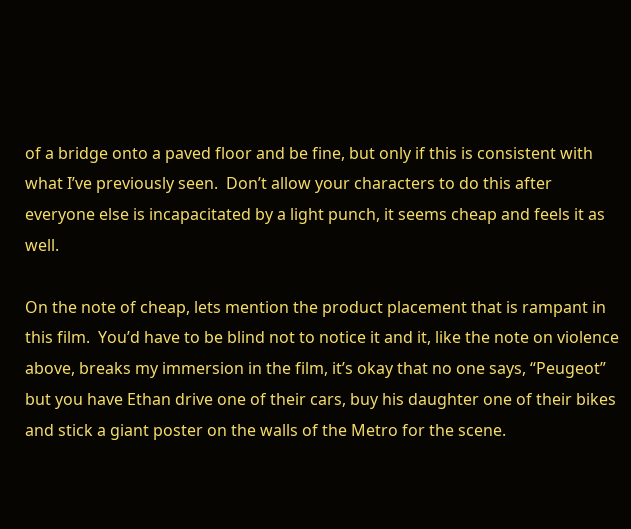of a bridge onto a paved floor and be fine, but only if this is consistent with what I’ve previously seen.  Don’t allow your characters to do this after everyone else is incapacitated by a light punch, it seems cheap and feels it as well.

On the note of cheap, lets mention the product placement that is rampant in this film.  You’d have to be blind not to notice it and it, like the note on violence above, breaks my immersion in the film, it’s okay that no one says, “Peugeot” but you have Ethan drive one of their cars, buy his daughter one of their bikes and stick a giant poster on the walls of the Metro for the scene.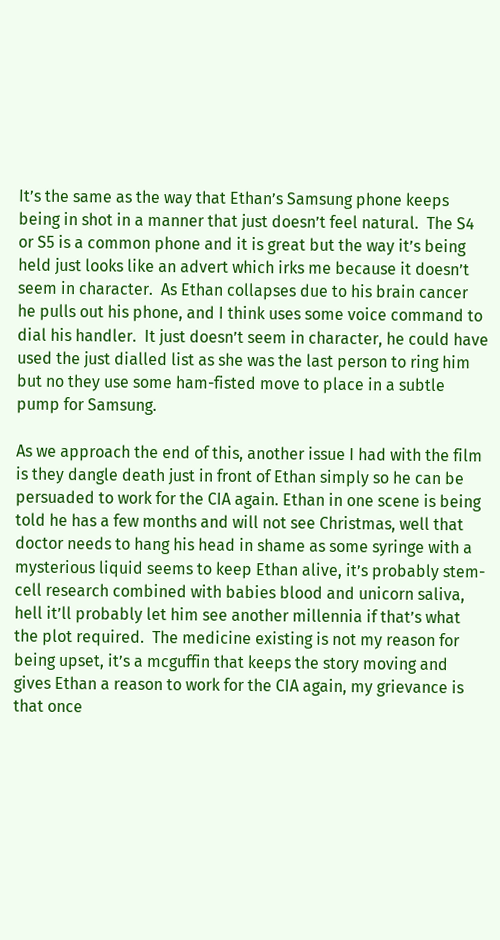It’s the same as the way that Ethan’s Samsung phone keeps being in shot in a manner that just doesn’t feel natural.  The S4 or S5 is a common phone and it is great but the way it’s being held just looks like an advert which irks me because it doesn’t seem in character.  As Ethan collapses due to his brain cancer he pulls out his phone, and I think uses some voice command to dial his handler.  It just doesn’t seem in character, he could have used the just dialled list as she was the last person to ring him but no they use some ham-fisted move to place in a subtle pump for Samsung.

As we approach the end of this, another issue I had with the film is they dangle death just in front of Ethan simply so he can be persuaded to work for the CIA again. Ethan in one scene is being told he has a few months and will not see Christmas, well that doctor needs to hang his head in shame as some syringe with a mysterious liquid seems to keep Ethan alive, it’s probably stem-cell research combined with babies blood and unicorn saliva, hell it’ll probably let him see another millennia if that’s what the plot required.  The medicine existing is not my reason for being upset, it’s a mcguffin that keeps the story moving and gives Ethan a reason to work for the CIA again, my grievance is that once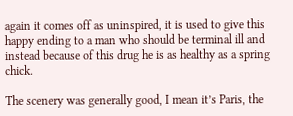again it comes off as uninspired, it is used to give this happy ending to a man who should be terminal ill and instead because of this drug he is as healthy as a spring chick.

The scenery was generally good, I mean it’s Paris, the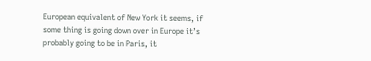European equivalent of New York it seems, if some thing is going down over in Europe it’s probably going to be in Paris, it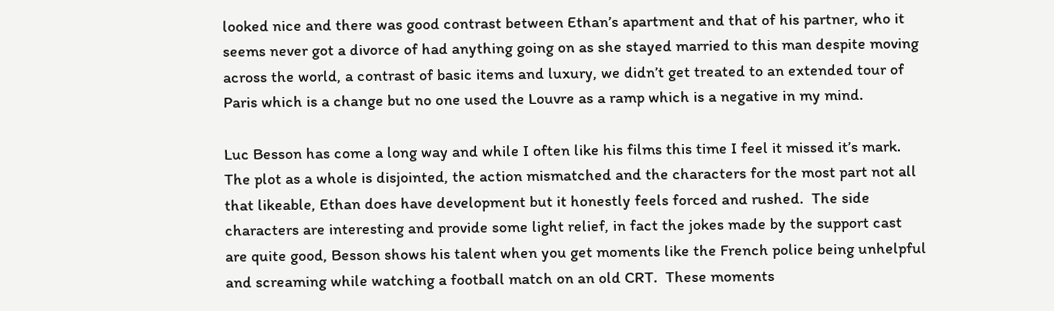looked nice and there was good contrast between Ethan’s apartment and that of his partner, who it seems never got a divorce of had anything going on as she stayed married to this man despite moving across the world, a contrast of basic items and luxury, we didn’t get treated to an extended tour of Paris which is a change but no one used the Louvre as a ramp which is a negative in my mind.

Luc Besson has come a long way and while I often like his films this time I feel it missed it’s mark.  The plot as a whole is disjointed, the action mismatched and the characters for the most part not all that likeable, Ethan does have development but it honestly feels forced and rushed.  The side characters are interesting and provide some light relief, in fact the jokes made by the support cast are quite good, Besson shows his talent when you get moments like the French police being unhelpful and screaming while watching a football match on an old CRT.  These moments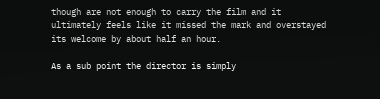though are not enough to carry the film and it ultimately feels like it missed the mark and overstayed its welcome by about half an hour.

As a sub point the director is simply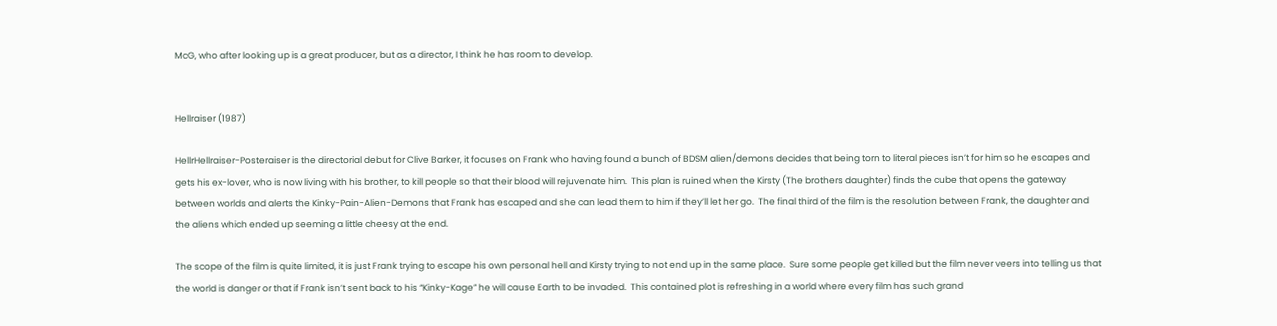McG, who after looking up is a great producer, but as a director, I think he has room to develop.


Hellraiser (1987)

HellrHellraiser-Posteraiser is the directorial debut for Clive Barker, it focuses on Frank who having found a bunch of BDSM alien/demons decides that being torn to literal pieces isn’t for him so he escapes and gets his ex-lover, who is now living with his brother, to kill people so that their blood will rejuvenate him.  This plan is ruined when the Kirsty (The brothers daughter) finds the cube that opens the gateway between worlds and alerts the Kinky-Pain-Alien-Demons that Frank has escaped and she can lead them to him if they’ll let her go.  The final third of the film is the resolution between Frank, the daughter and the aliens which ended up seeming a little cheesy at the end.

The scope of the film is quite limited, it is just Frank trying to escape his own personal hell and Kirsty trying to not end up in the same place.  Sure some people get killed but the film never veers into telling us that the world is danger or that if Frank isn’t sent back to his “Kinky-Kage” he will cause Earth to be invaded.  This contained plot is refreshing in a world where every film has such grand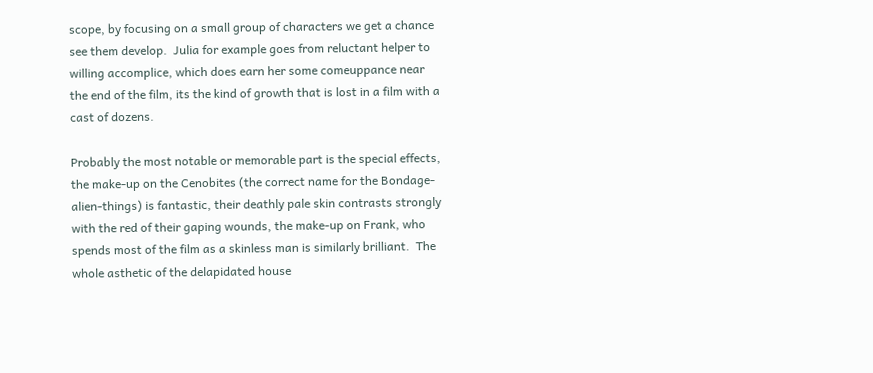scope, by focusing on a small group of characters we get a chance see them develop.  Julia for example goes from reluctant helper to willing accomplice, which does earn her some comeuppance near the end of the film, its the kind of growth that is lost in a film with a cast of dozens.

Probably the most notable or memorable part is the special effects, the make-up on the Cenobites (the correct name for the Bondage-alien-things) is fantastic, their deathly pale skin contrasts strongly with the red of their gaping wounds, the make-up on Frank, who spends most of the film as a skinless man is similarly brilliant.  The whole asthetic of the delapidated house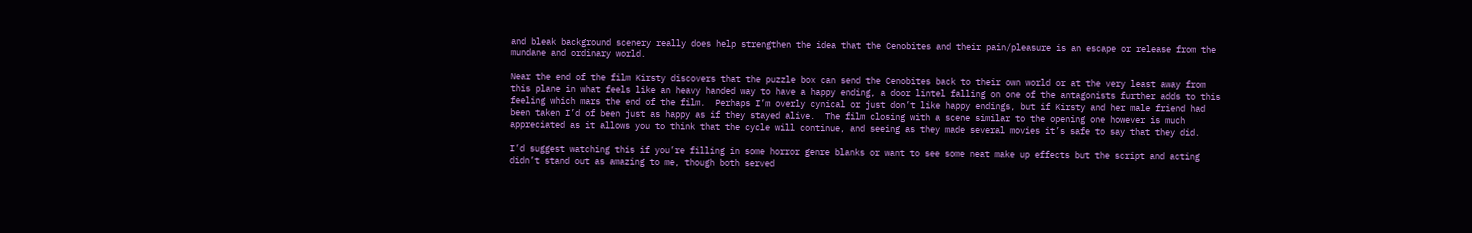and bleak background scenery really does help strengthen the idea that the Cenobites and their pain/pleasure is an escape or release from the mundane and ordinary world.

Near the end of the film Kirsty discovers that the puzzle box can send the Cenobites back to their own world or at the very least away from this plane in what feels like an heavy handed way to have a happy ending, a door lintel falling on one of the antagonists further adds to this feeling which mars the end of the film.  Perhaps I’m overly cynical or just don’t like happy endings, but if Kirsty and her male friend had been taken I’d of been just as happy as if they stayed alive.  The film closing with a scene similar to the opening one however is much appreciated as it allows you to think that the cycle will continue, and seeing as they made several movies it’s safe to say that they did.

I’d suggest watching this if you’re filling in some horror genre blanks or want to see some neat make up effects but the script and acting didn’t stand out as amazing to me, though both served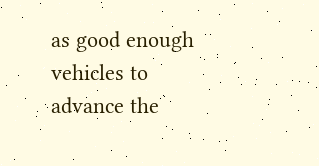as good enough vehicles to advance the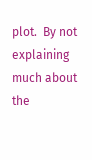plot.  By not explaining much about the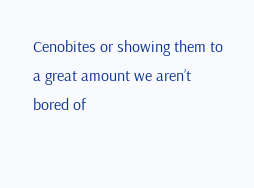Cenobites or showing them to a great amount we aren’t bored of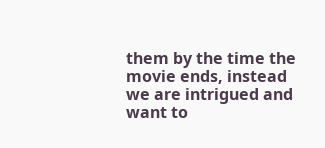them by the time the movie ends, instead we are intrigued and want to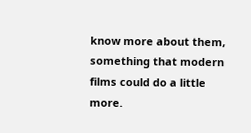know more about them, something that modern films could do a little more.